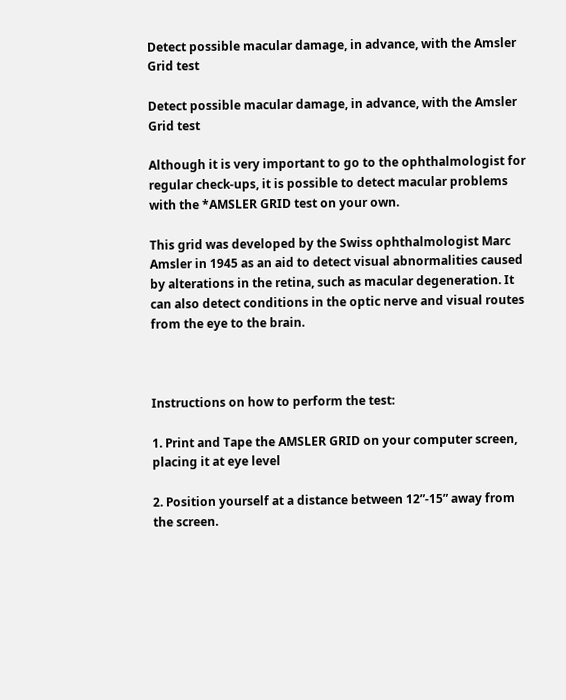Detect possible macular damage, in advance, with the Amsler Grid test

Detect possible macular damage, in advance, with the Amsler Grid test

Although it is very important to go to the ophthalmologist for regular check-ups, it is possible to detect macular problems with the *AMSLER GRID test on your own.

This grid was developed by the Swiss ophthalmologist Marc Amsler in 1945 as an aid to detect visual abnormalities caused by alterations in the retina, such as macular degeneration. It can also detect conditions in the optic nerve and visual routes from the eye to the brain.



Instructions on how to perform the test:

1. Print and Tape the AMSLER GRID on your computer screen, placing it at eye level

2. Position yourself at a distance between 12”-15” away from the screen.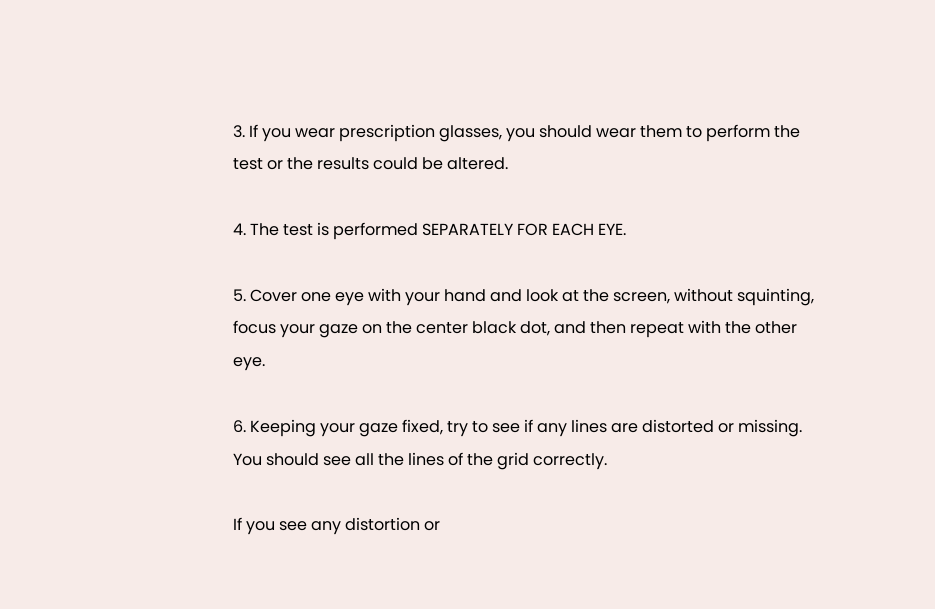3. If you wear prescription glasses, you should wear them to perform the test or the results could be altered.

4. The test is performed SEPARATELY FOR EACH EYE.

5. Cover one eye with your hand and look at the screen, without squinting, focus your gaze on the center black dot, and then repeat with the other eye.

6. Keeping your gaze fixed, try to see if any lines are distorted or missing. You should see all the lines of the grid correctly.

If you see any distortion or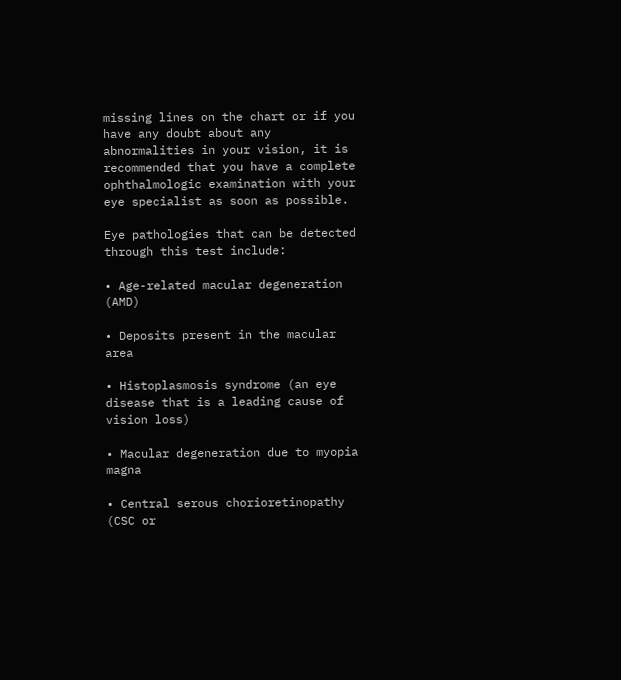missing lines on the chart or if you have any doubt about any abnormalities in your vision, it is recommended that you have a complete ophthalmologic examination with your eye specialist as soon as possible.

Eye pathologies that can be detected through this test include:

• Age-related macular degeneration (AMD)

• Deposits present in the macular area

• Histoplasmosis syndrome (an eye disease that is a leading cause of vision loss)

• Macular degeneration due to myopia magna

• Central serous chorioretinopathy (CSC or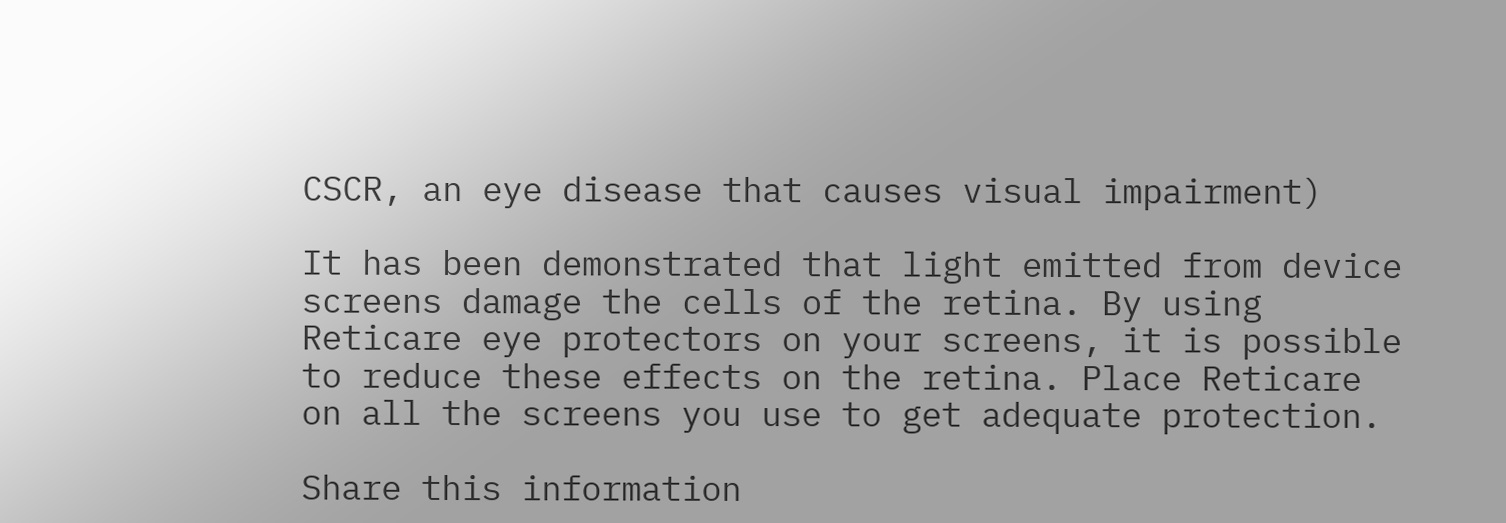CSCR, an eye disease that causes visual impairment)

It has been demonstrated that light emitted from device screens damage the cells of the retina. By using Reticare eye protectors on your screens, it is possible to reduce these effects on the retina. Place Reticare on all the screens you use to get adequate protection.

Share this information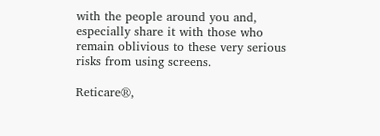with the people around you and, especially share it with those who remain oblivious to these very serious risks from using screens.

Reticare®,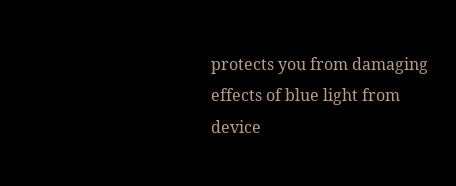protects you from damaging effects of blue light from device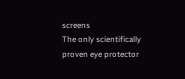screens
The only scientifically proven eye protector